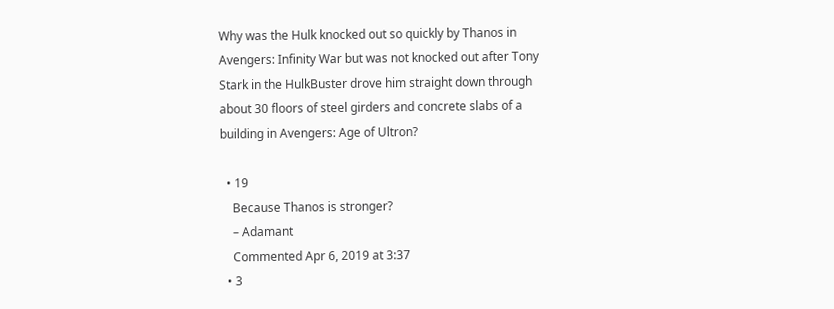Why was the Hulk knocked out so quickly by Thanos in Avengers: Infinity War but was not knocked out after Tony Stark in the HulkBuster drove him straight down through about 30 floors of steel girders and concrete slabs of a building in Avengers: Age of Ultron?

  • 19
    Because Thanos is stronger?
    – Adamant
    Commented Apr 6, 2019 at 3:37
  • 3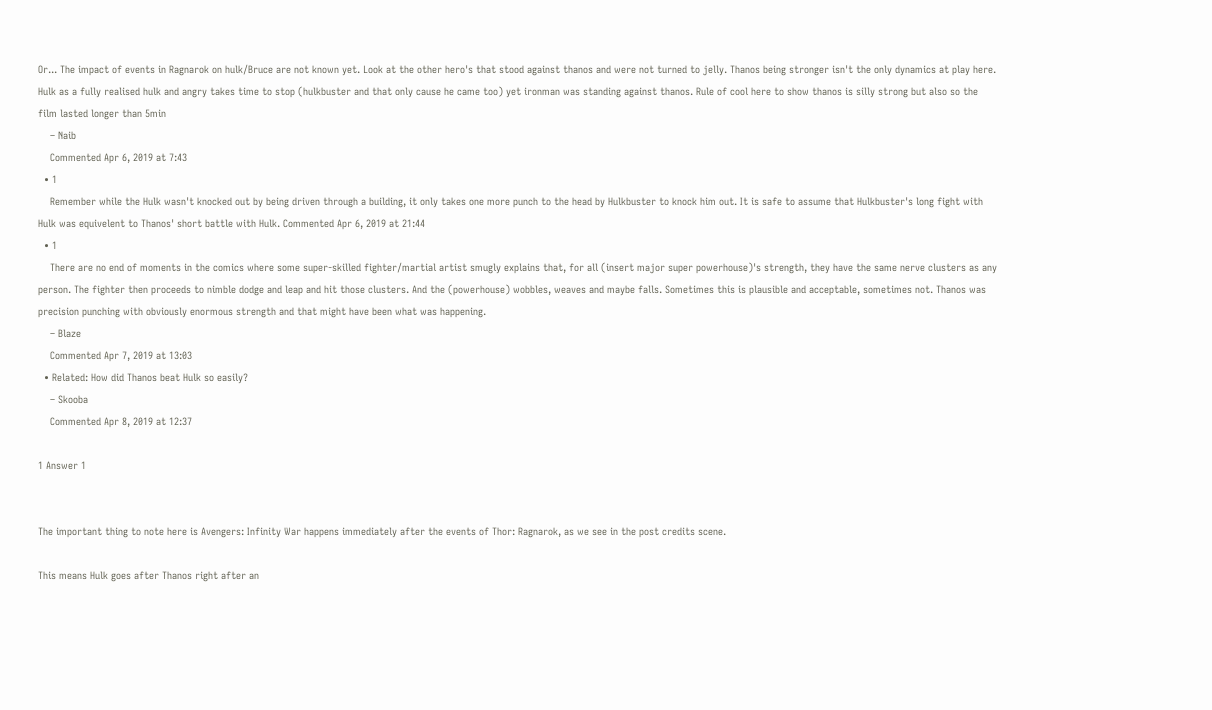Or... The impact of events in Ragnarok on hulk/Bruce are not known yet. Look at the other hero's that stood against thanos and were not turned to jelly. Thanos being stronger isn't the only dynamics at play here. Hulk as a fully realised hulk and angry takes time to stop (hulkbuster and that only cause he came too) yet ironman was standing against thanos. Rule of cool here to show thanos is silly strong but also so the film lasted longer than 5min
    – Naib
    Commented Apr 6, 2019 at 7:43
  • 1
    Remember while the Hulk wasn't knocked out by being driven through a building, it only takes one more punch to the head by Hulkbuster to knock him out. It is safe to assume that Hulkbuster's long fight with Hulk was equivelent to Thanos' short battle with Hulk. Commented Apr 6, 2019 at 21:44
  • 1
    There are no end of moments in the comics where some super-skilled fighter/martial artist smugly explains that, for all (insert major super powerhouse)'s strength, they have the same nerve clusters as any person. The fighter then proceeds to nimble dodge and leap and hit those clusters. And the (powerhouse) wobbles, weaves and maybe falls. Sometimes this is plausible and acceptable, sometimes not. Thanos was precision punching with obviously enormous strength and that might have been what was happening.
    – Blaze
    Commented Apr 7, 2019 at 13:03
  • Related: How did Thanos beat Hulk so easily?
    – Skooba
    Commented Apr 8, 2019 at 12:37

1 Answer 1


The important thing to note here is Avengers: Infinity War happens immediately after the events of Thor: Ragnarok, as we see in the post credits scene.

This means Hulk goes after Thanos right after an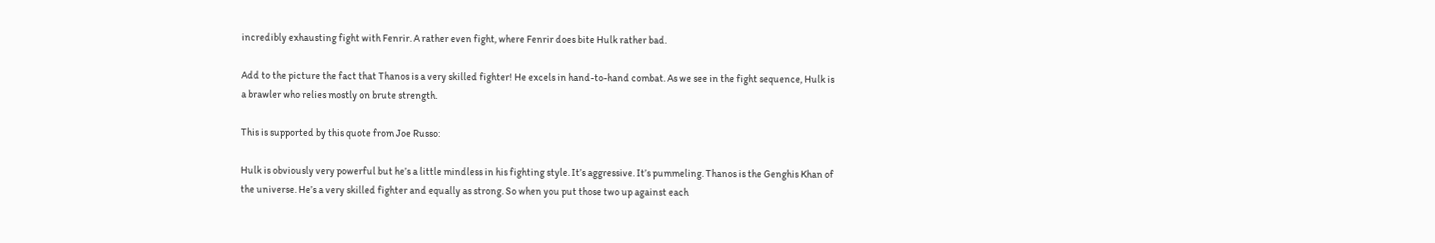incredibly exhausting fight with Fenrir. A rather even fight, where Fenrir does bite Hulk rather bad.

Add to the picture the fact that Thanos is a very skilled fighter! He excels in hand-to-hand combat. As we see in the fight sequence, Hulk is a brawler who relies mostly on brute strength.

This is supported by this quote from Joe Russo:

Hulk is obviously very powerful but he’s a little mindless in his fighting style. It’s aggressive. It’s pummeling. Thanos is the Genghis Khan of the universe. He’s a very skilled fighter and equally as strong. So when you put those two up against each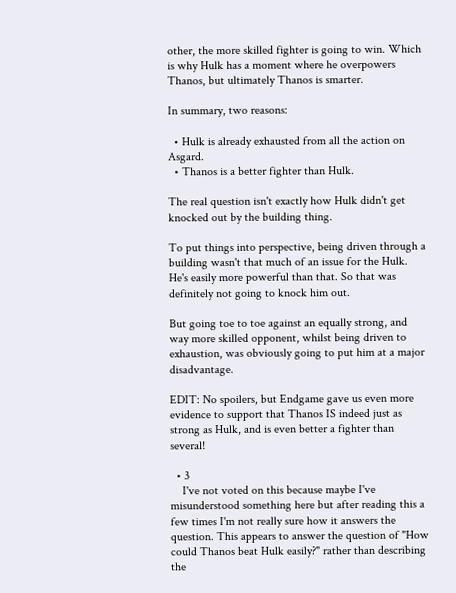other, the more skilled fighter is going to win. Which is why Hulk has a moment where he overpowers Thanos, but ultimately Thanos is smarter.

In summary, two reasons:

  • Hulk is already exhausted from all the action on Asgard.
  • Thanos is a better fighter than Hulk.

The real question isn't exactly how Hulk didn't get knocked out by the building thing.

To put things into perspective, being driven through a building wasn't that much of an issue for the Hulk. He's easily more powerful than that. So that was definitely not going to knock him out.

But going toe to toe against an equally strong, and way more skilled opponent, whilst being driven to exhaustion, was obviously going to put him at a major disadvantage.

EDIT: No spoilers, but Endgame gave us even more evidence to support that Thanos IS indeed just as strong as Hulk, and is even better a fighter than several!

  • 3
    I've not voted on this because maybe I've misunderstood something here but after reading this a few times I'm not really sure how it answers the question. This appears to answer the question of "How could Thanos beat Hulk easily?" rather than describing the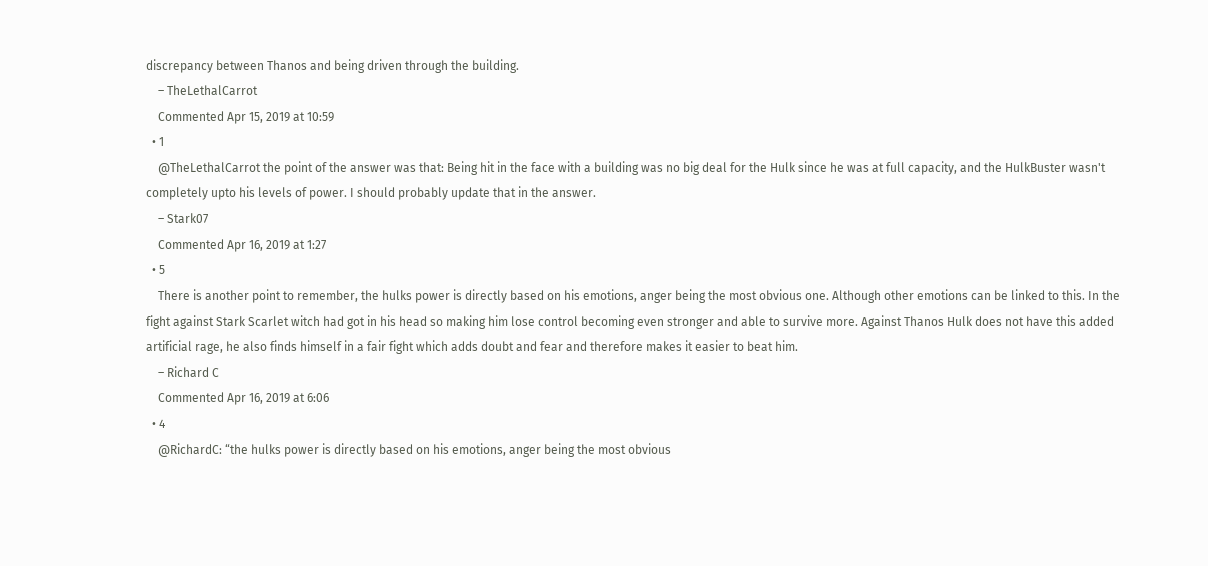discrepancy between Thanos and being driven through the building.
    – TheLethalCarrot
    Commented Apr 15, 2019 at 10:59
  • 1
    @TheLethalCarrot the point of the answer was that: Being hit in the face with a building was no big deal for the Hulk since he was at full capacity, and the HulkBuster wasn't completely upto his levels of power. I should probably update that in the answer.
    – Stark07
    Commented Apr 16, 2019 at 1:27
  • 5
    There is another point to remember, the hulks power is directly based on his emotions, anger being the most obvious one. Although other emotions can be linked to this. In the fight against Stark Scarlet witch had got in his head so making him lose control becoming even stronger and able to survive more. Against Thanos Hulk does not have this added artificial rage, he also finds himself in a fair fight which adds doubt and fear and therefore makes it easier to beat him.
    – Richard C
    Commented Apr 16, 2019 at 6:06
  • 4
    @RichardC: “the hulks power is directly based on his emotions, anger being the most obvious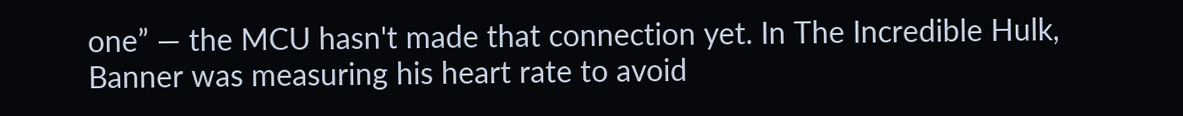one” — the MCU hasn't made that connection yet. In The Incredible Hulk, Banner was measuring his heart rate to avoid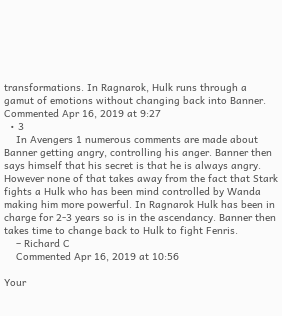transformations. In Ragnarok, Hulk runs through a gamut of emotions without changing back into Banner. Commented Apr 16, 2019 at 9:27
  • 3
    In Avengers 1 numerous comments are made about Banner getting angry, controlling his anger. Banner then says himself that his secret is that he is always angry. However none of that takes away from the fact that Stark fights a Hulk who has been mind controlled by Wanda making him more powerful. In Ragnarok Hulk has been in charge for 2-3 years so is in the ascendancy. Banner then takes time to change back to Hulk to fight Fenris.
    – Richard C
    Commented Apr 16, 2019 at 10:56

Your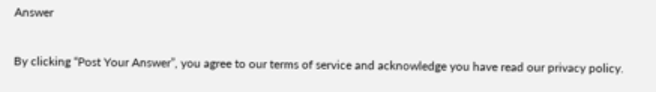Answer

By clicking “Post Your Answer”, you agree to our terms of service and acknowledge you have read our privacy policy.